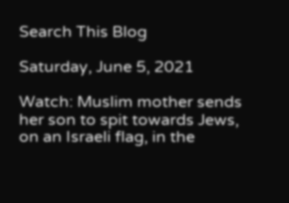Search This Blog

Saturday, June 5, 2021

Watch: Muslim mother sends her son to spit towards Jews, on an Israeli flag, in the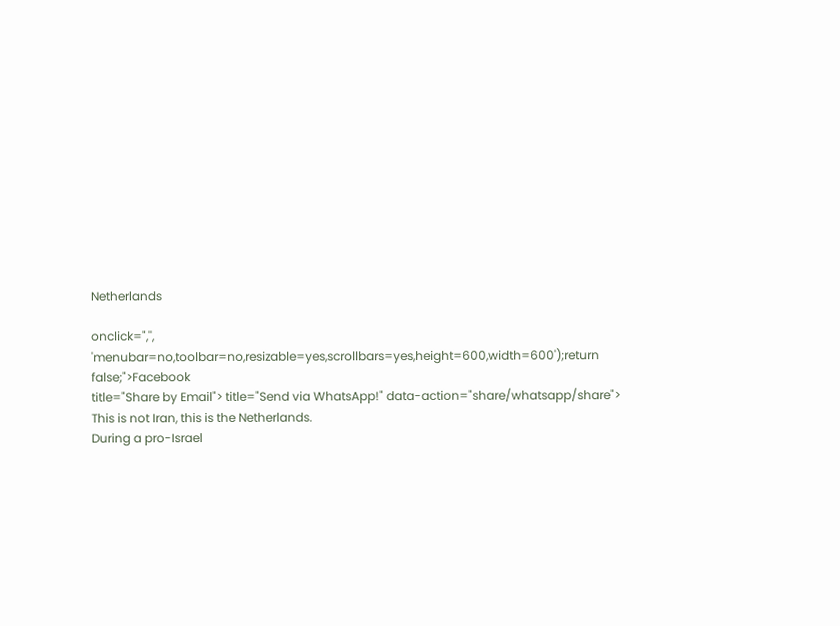Netherlands

onclick=",'', 'menubar=no,toolbar=no,resizable=yes,scrollbars=yes,height=600,width=600');return false;">Facebook
title="Share by Email"> title="Send via WhatsApp!" data-action="share/whatsapp/share">
This is not Iran, this is the Netherlands.
During a pro-Israel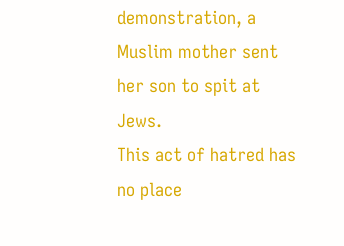demonstration, a Muslim mother sent her son to spit at Jews.
This act of hatred has no place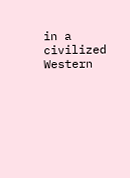in a civilized Western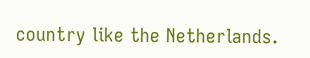country like the Netherlands.